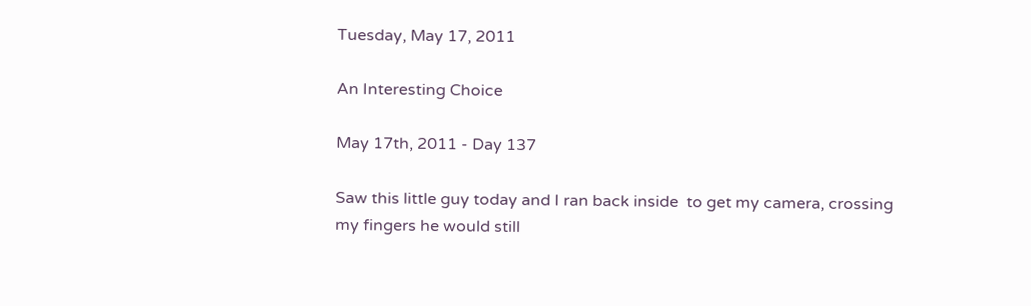Tuesday, May 17, 2011

An Interesting Choice

May 17th, 2011 - Day 137

Saw this little guy today and I ran back inside  to get my camera, crossing my fingers he would still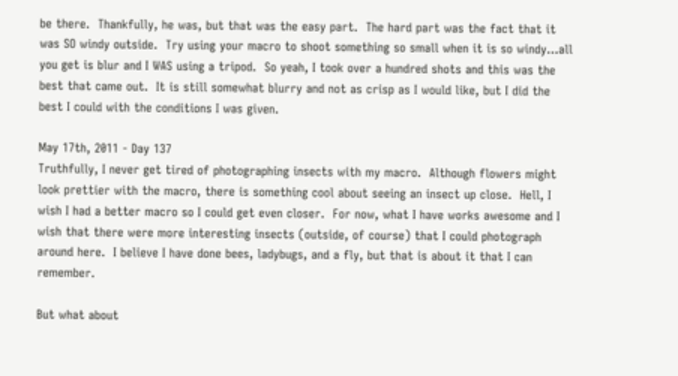be there.  Thankfully, he was, but that was the easy part.  The hard part was the fact that it was SO windy outside.  Try using your macro to shoot something so small when it is so windy...all you get is blur and I WAS using a tripod.  So yeah, I took over a hundred shots and this was the best that came out.  It is still somewhat blurry and not as crisp as I would like, but I did the best I could with the conditions I was given.

May 17th, 2011 - Day 137
Truthfully, I never get tired of photographing insects with my macro.  Although flowers might look prettier with the macro, there is something cool about seeing an insect up close.  Hell, I wish I had a better macro so I could get even closer.  For now, what I have works awesome and I wish that there were more interesting insects (outside, of course) that I could photograph around here.  I believe I have done bees, ladybugs, and a fly, but that is about it that I can remember.

But what about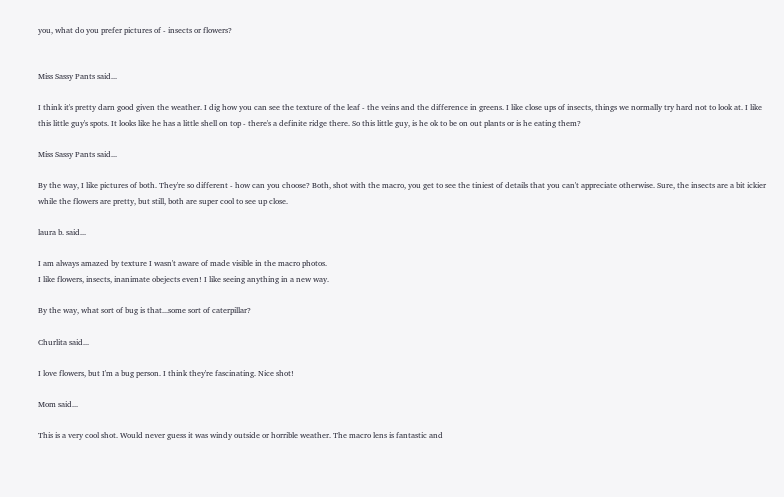you, what do you prefer pictures of - insects or flowers?


Miss Sassy Pants said...

I think it's pretty darn good given the weather. I dig how you can see the texture of the leaf - the veins and the difference in greens. I like close ups of insects, things we normally try hard not to look at. I like this little guy's spots. It looks like he has a little shell on top - there's a definite ridge there. So this little guy, is he ok to be on out plants or is he eating them?

Miss Sassy Pants said...

By the way, I like pictures of both. They're so different - how can you choose? Both, shot with the macro, you get to see the tiniest of details that you can't appreciate otherwise. Sure, the insects are a bit ickier while the flowers are pretty, but still, both are super cool to see up close.

laura b. said...

I am always amazed by texture I wasn't aware of made visible in the macro photos.
I like flowers, insects, inanimate obejects even! I like seeing anything in a new way.

By the way, what sort of bug is that...some sort of caterpillar?

Churlita said...

I love flowers, but I'm a bug person. I think they're fascinating. Nice shot!

Mom said...

This is a very cool shot. Would never guess it was windy outside or horrible weather. The macro lens is fantastic and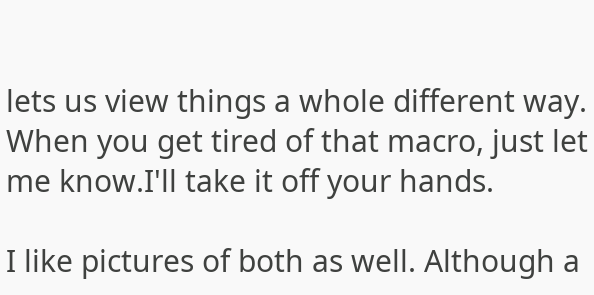lets us view things a whole different way. When you get tired of that macro, just let me know.I'll take it off your hands.

I like pictures of both as well. Although a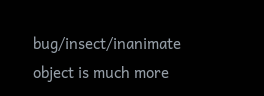bug/insect/inanimate object is much more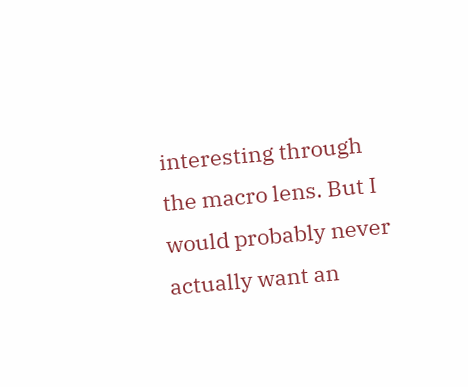interesting through the macro lens. But I would probably never actually want an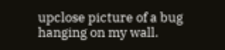upclose picture of a bug hanging on my wall.